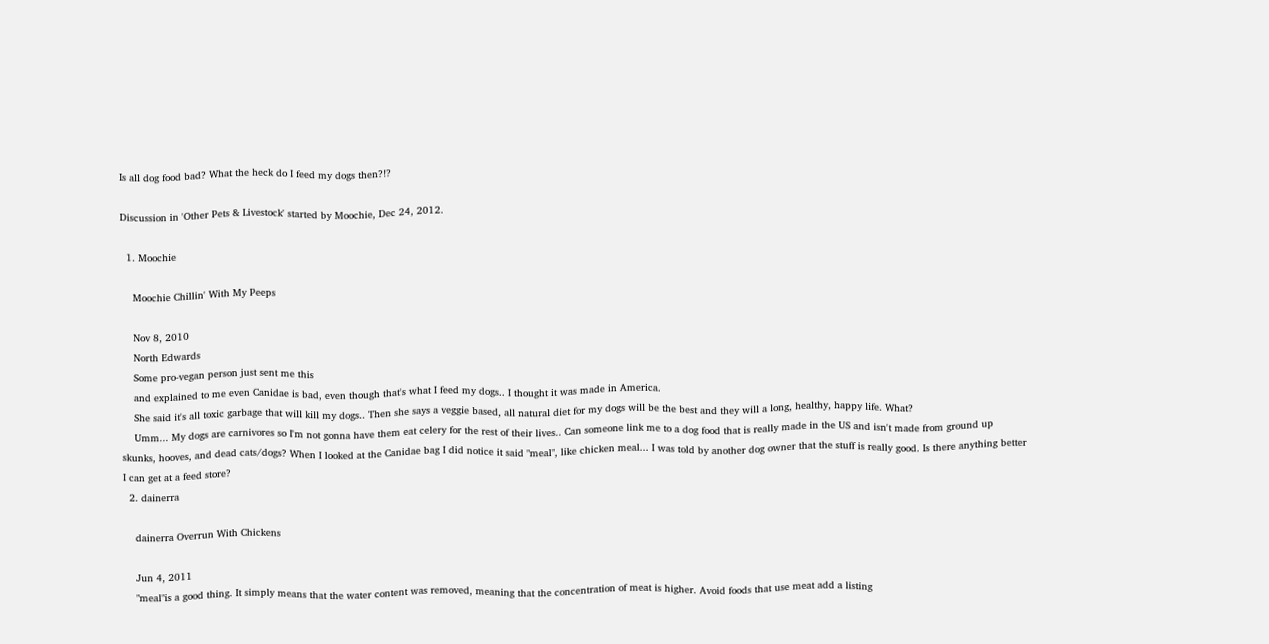Is all dog food bad? What the heck do I feed my dogs then?!?

Discussion in 'Other Pets & Livestock' started by Moochie, Dec 24, 2012.

  1. Moochie

    Moochie Chillin' With My Peeps

    Nov 8, 2010
    North Edwards
    Some pro-vegan person just sent me this
    and explained to me even Canidae is bad, even though that's what I feed my dogs.. I thought it was made in America.
    She said it's all toxic garbage that will kill my dogs.. Then she says a veggie based, all natural diet for my dogs will be the best and they will a long, healthy, happy life. What?
    Umm... My dogs are carnivores so I'm not gonna have them eat celery for the rest of their lives.. Can someone link me to a dog food that is really made in the US and isn't made from ground up skunks, hooves, and dead cats/dogs? When I looked at the Canidae bag I did notice it said "meal", like chicken meal... I was told by another dog owner that the stuff is really good. Is there anything better I can get at a feed store?
  2. dainerra

    dainerra Overrun With Chickens

    Jun 4, 2011
    "meal"is a good thing. It simply means that the water content was removed, meaning that the concentration of meat is higher. Avoid foods that use meat add a listing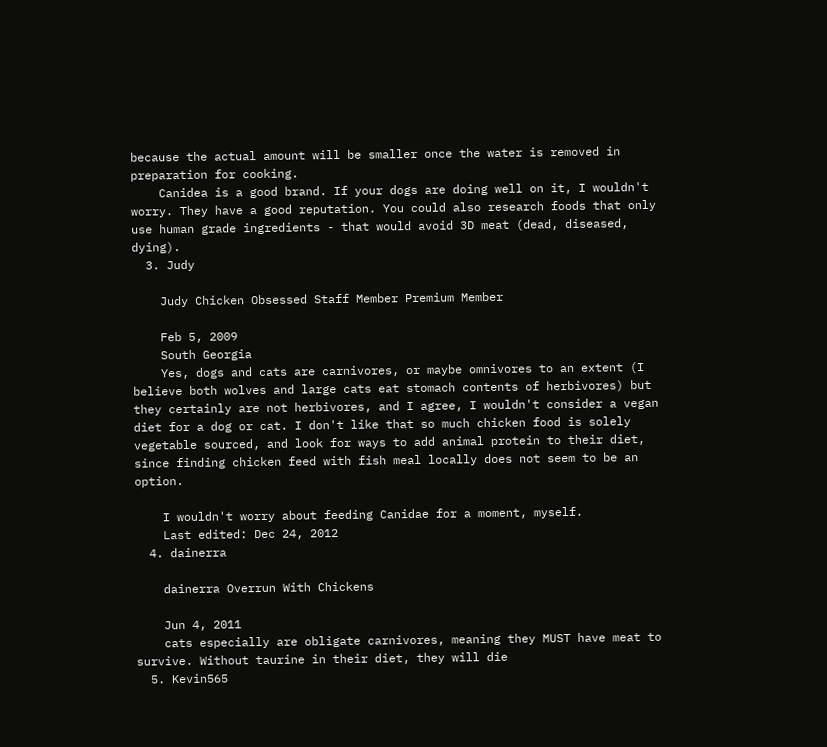because the actual amount will be smaller once the water is removed in preparation for cooking.
    Canidea is a good brand. If your dogs are doing well on it, I wouldn't worry. They have a good reputation. You could also research foods that only use human grade ingredients - that would avoid 3D meat (dead, diseased, dying).
  3. Judy

    Judy Chicken Obsessed Staff Member Premium Member

    Feb 5, 2009
    South Georgia
    Yes, dogs and cats are carnivores, or maybe omnivores to an extent (I believe both wolves and large cats eat stomach contents of herbivores) but they certainly are not herbivores, and I agree, I wouldn't consider a vegan diet for a dog or cat. I don't like that so much chicken food is solely vegetable sourced, and look for ways to add animal protein to their diet, since finding chicken feed with fish meal locally does not seem to be an option.

    I wouldn't worry about feeding Canidae for a moment, myself.
    Last edited: Dec 24, 2012
  4. dainerra

    dainerra Overrun With Chickens

    Jun 4, 2011
    cats especially are obligate carnivores, meaning they MUST have meat to survive. Without taurine in their diet, they will die
  5. Kevin565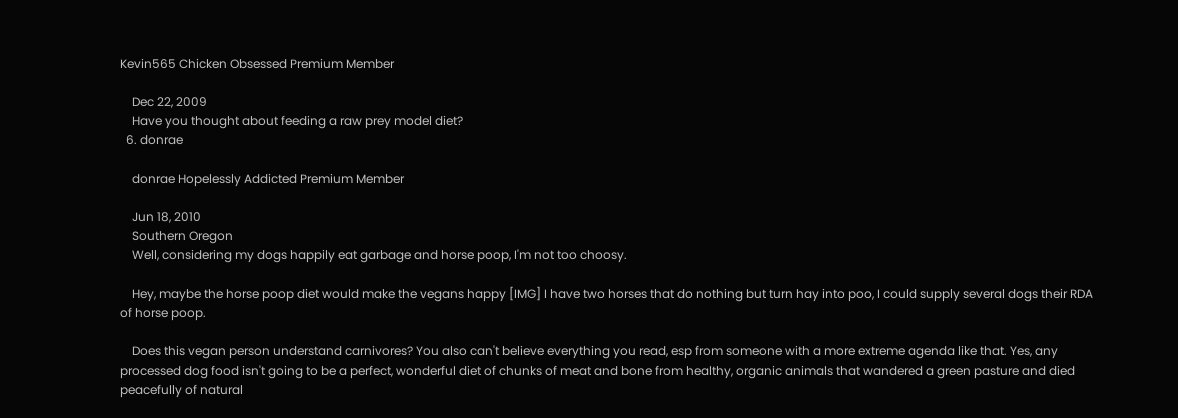Kevin565 Chicken Obsessed Premium Member

    Dec 22, 2009
    Have you thought about feeding a raw prey model diet?
  6. donrae

    donrae Hopelessly Addicted Premium Member

    Jun 18, 2010
    Southern Oregon
    Well, considering my dogs happily eat garbage and horse poop, I'm not too choosy.

    Hey, maybe the horse poop diet would make the vegans happy [IMG] I have two horses that do nothing but turn hay into poo, I could supply several dogs their RDA of horse poop.

    Does this vegan person understand carnivores? You also can't believe everything you read, esp from someone with a more extreme agenda like that. Yes, any processed dog food isn't going to be a perfect, wonderful diet of chunks of meat and bone from healthy, organic animals that wandered a green pasture and died peacefully of natural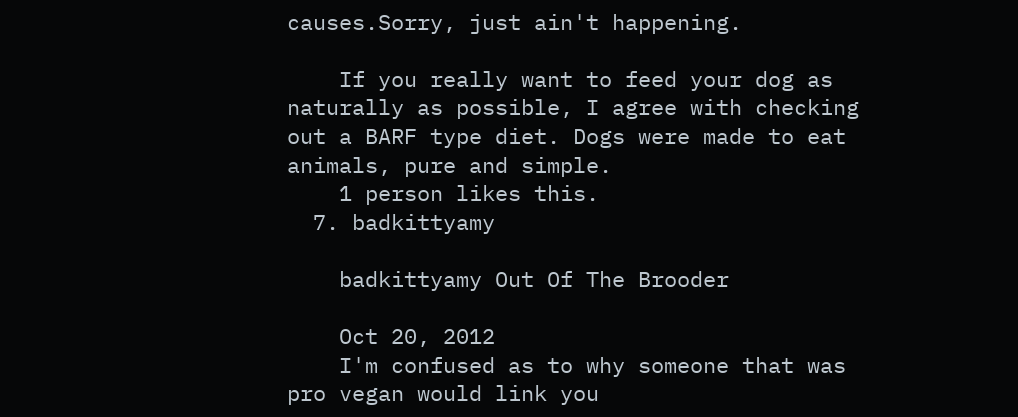causes.Sorry, just ain't happening.

    If you really want to feed your dog as naturally as possible, I agree with checking out a BARF type diet. Dogs were made to eat animals, pure and simple.
    1 person likes this.
  7. badkittyamy

    badkittyamy Out Of The Brooder

    Oct 20, 2012
    I'm confused as to why someone that was pro vegan would link you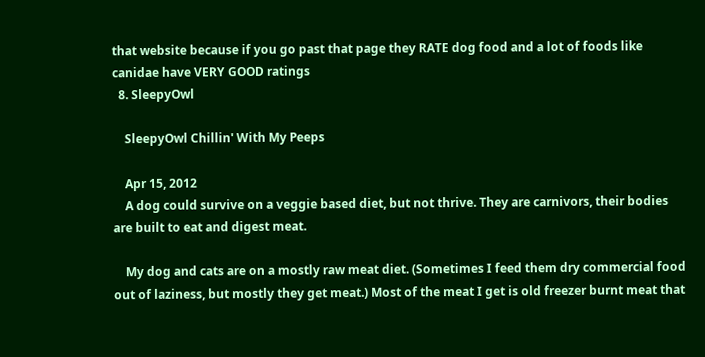that website because if you go past that page they RATE dog food and a lot of foods like canidae have VERY GOOD ratings
  8. SleepyOwl

    SleepyOwl Chillin' With My Peeps

    Apr 15, 2012
    A dog could survive on a veggie based diet, but not thrive. They are carnivors, their bodies are built to eat and digest meat.

    My dog and cats are on a mostly raw meat diet. (Sometimes I feed them dry commercial food out of laziness, but mostly they get meat.) Most of the meat I get is old freezer burnt meat that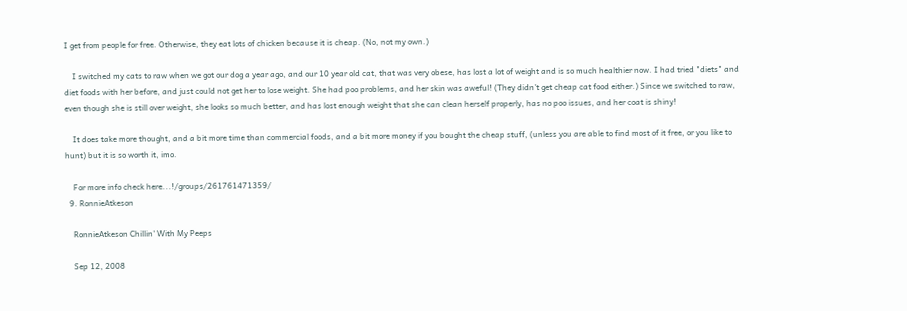I get from people for free. Otherwise, they eat lots of chicken because it is cheap. (No, not my own.)

    I switched my cats to raw when we got our dog a year ago, and our 10 year old cat, that was very obese, has lost a lot of weight and is so much healthier now. I had tried "diets" and diet foods with her before, and just could not get her to lose weight. She had poo problems, and her skin was aweful! (They didn't get cheap cat food either.) Since we switched to raw, even though she is still over weight, she looks so much better, and has lost enough weight that she can clean herself properly, has no poo issues, and her coat is shiny!

    It does take more thought, and a bit more time than commercial foods, and a bit more money if you bought the cheap stuff, (unless you are able to find most of it free, or you like to hunt) but it is so worth it, imo.

    For more info check here...!/groups/261761471359/
  9. RonnieAtkeson

    RonnieAtkeson Chillin' With My Peeps

    Sep 12, 2008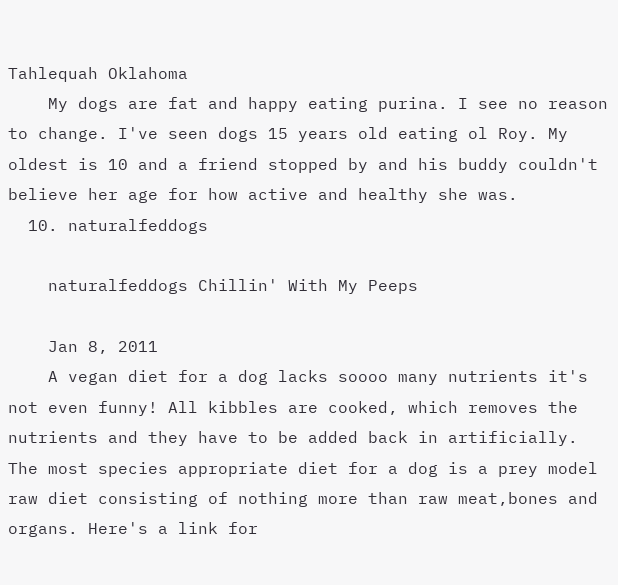Tahlequah Oklahoma
    My dogs are fat and happy eating purina. I see no reason to change. I've seen dogs 15 years old eating ol Roy. My oldest is 10 and a friend stopped by and his buddy couldn't believe her age for how active and healthy she was.
  10. naturalfeddogs

    naturalfeddogs Chillin' With My Peeps

    Jan 8, 2011
    A vegan diet for a dog lacks soooo many nutrients it's not even funny! All kibbles are cooked, which removes the nutrients and they have to be added back in artificially. The most species appropriate diet for a dog is a prey model raw diet consisting of nothing more than raw meat,bones and organs. Here's a link for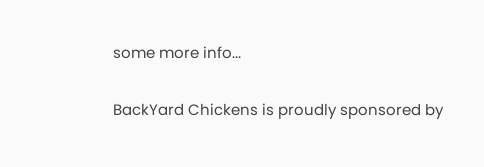some more info...

BackYard Chickens is proudly sponsored by